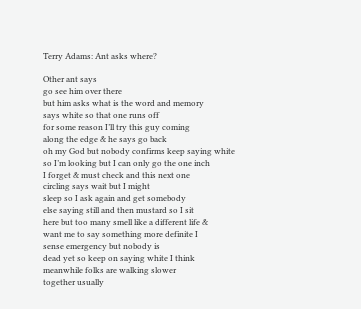Terry Adams: Ant asks where?

Other ant says
go see him over there
but him asks what is the word and memory
says white so that one runs off
for some reason I’ll try this guy coming
along the edge & he says go back
oh my God but nobody confirms keep saying white
so I’m looking but I can only go the one inch
I forget & must check and this next one
circling says wait but I might
sleep so I ask again and get somebody
else saying still and then mustard so I sit
here but too many smell like a different life &
want me to say something more definite I
sense emergency but nobody is
dead yet so keep on saying white I think
meanwhile folks are walking slower
together usually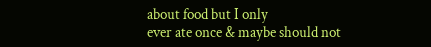about food but I only
ever ate once & maybe should not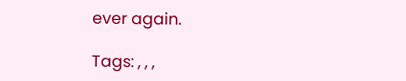ever again.

Tags: , , ,